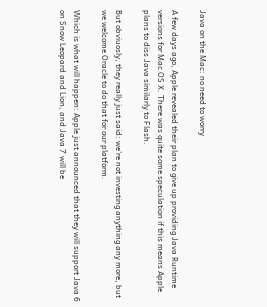Java on the Mac: no need to worry

A few days ago, Apple revealed their plan to give up providing Java Runtime versions for Mac OS X. There was quite some speculation if this means Apple plans to diss Java similarly to Flash.

But obviuosly, they really just said: we’re not investing anything any more, but we welcome Oracle to do that for our platform.

Which is what will happen: Apple just announced that they will support Java 6 on Snow Leopard and Lion, and Java 7 will be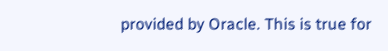provided by Oracle. This is true for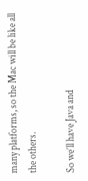many platforms, so the Mac will be like all the others.

So we’ll have Java and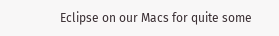Eclipse on our Macs for quite some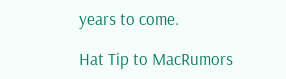years to come.

Hat Tip to MacRumors